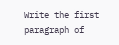Write the first paragraph of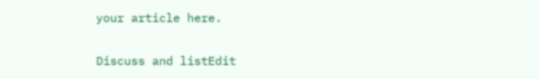your article here.

Discuss and listEdit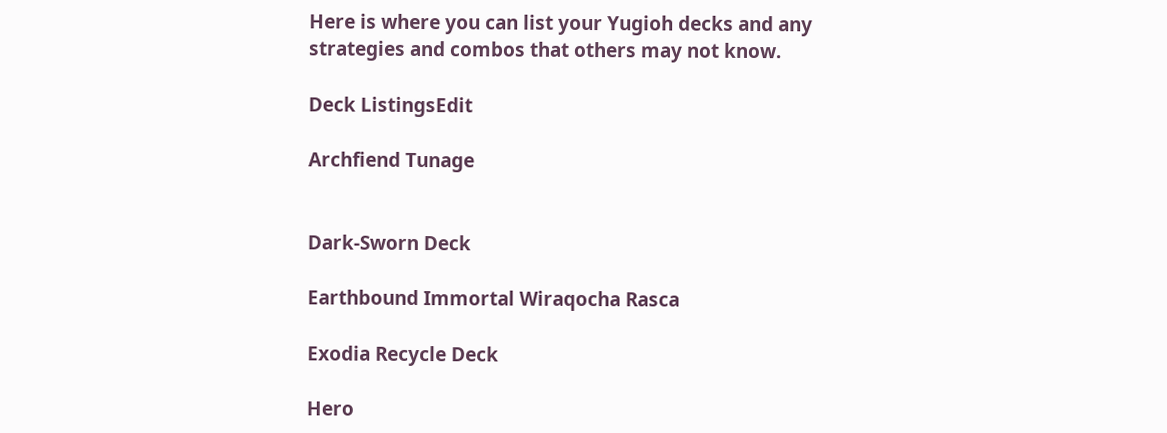Here is where you can list your Yugioh decks and any strategies and combos that others may not know.

Deck ListingsEdit

Archfiend Tunage


Dark-Sworn Deck

Earthbound Immortal Wiraqocha Rasca

Exodia Recycle Deck

Hero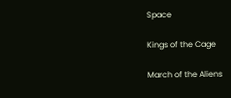Space

Kings of the Cage

March of the Aliens